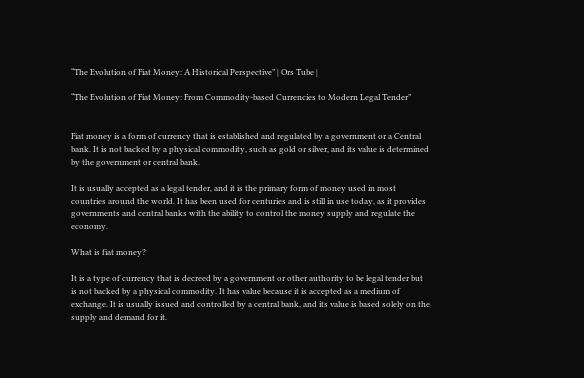“The Evolution of Fiat Money: A Historical Perspective” | Ors Tube |

“The Evolution of Fiat Money: From Commodity-based Currencies to Modern Legal Tender”


Fiat money is a form of currency that is established and regulated by a government or a Central bank. It is not backed by a physical commodity, such as gold or silver, and its value is determined by the government or central bank.

It is usually accepted as a legal tender, and it is the primary form of money used in most countries around the world. It has been used for centuries and is still in use today, as it provides governments and central banks with the ability to control the money supply and regulate the economy.

What is fiat money?

It is a type of currency that is decreed by a government or other authority to be legal tender but is not backed by a physical commodity. It has value because it is accepted as a medium of exchange. It is usually issued and controlled by a central bank, and its value is based solely on the supply and demand for it.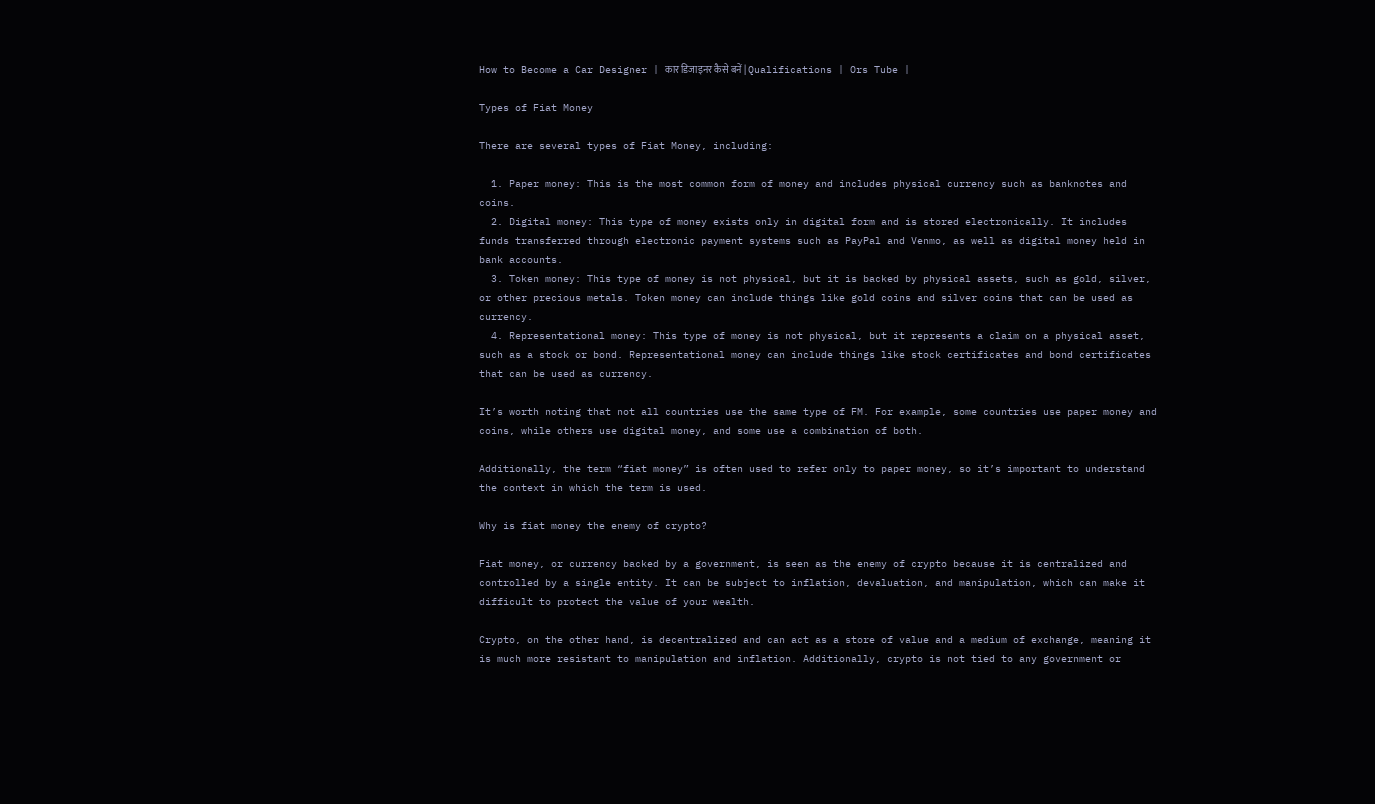How to Become a Car Designer | कार डिजाइनर कैसे बनें | Qualifications | Ors Tube |

Types of Fiat Money

There are several types of Fiat Money, including:

  1. Paper money: This is the most common form of money and includes physical currency such as banknotes and coins.
  2. Digital money: This type of money exists only in digital form and is stored electronically. It includes funds transferred through electronic payment systems such as PayPal and Venmo, as well as digital money held in bank accounts.
  3. Token money: This type of money is not physical, but it is backed by physical assets, such as gold, silver, or other precious metals. Token money can include things like gold coins and silver coins that can be used as currency.
  4. Representational money: This type of money is not physical, but it represents a claim on a physical asset, such as a stock or bond. Representational money can include things like stock certificates and bond certificates that can be used as currency.

It’s worth noting that not all countries use the same type of FM. For example, some countries use paper money and coins, while others use digital money, and some use a combination of both.

Additionally, the term “fiat money” is often used to refer only to paper money, so it’s important to understand the context in which the term is used.

Why is fiat money the enemy of crypto?

Fiat money, or currency backed by a government, is seen as the enemy of crypto because it is centralized and controlled by a single entity. It can be subject to inflation, devaluation, and manipulation, which can make it difficult to protect the value of your wealth.

Crypto, on the other hand, is decentralized and can act as a store of value and a medium of exchange, meaning it is much more resistant to manipulation and inflation. Additionally, crypto is not tied to any government or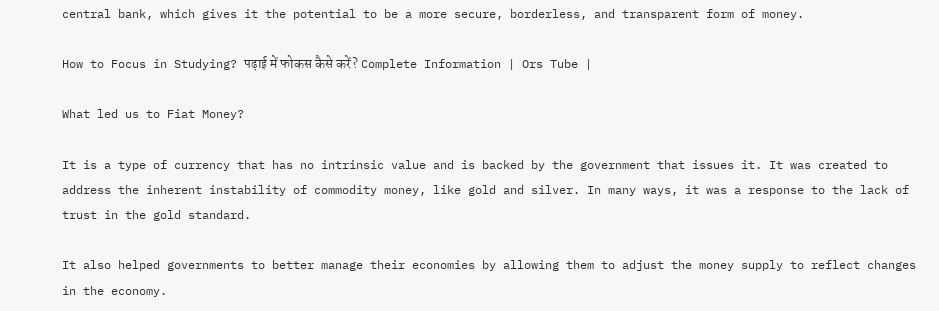central bank, which gives it the potential to be a more secure, borderless, and transparent form of money.

How to Focus in Studying? पढ़ाई में फोकस कैसे करें? Complete Information | Ors Tube |

What led us to Fiat Money?

It is a type of currency that has no intrinsic value and is backed by the government that issues it. It was created to address the inherent instability of commodity money, like gold and silver. In many ways, it was a response to the lack of trust in the gold standard.

It also helped governments to better manage their economies by allowing them to adjust the money supply to reflect changes in the economy.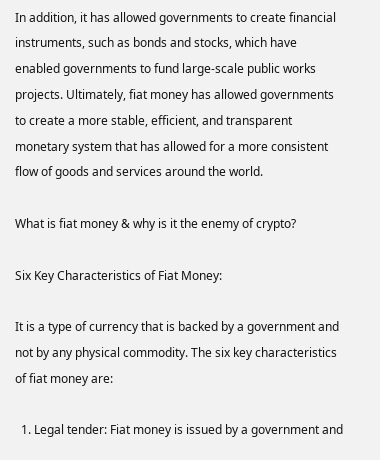In addition, it has allowed governments to create financial instruments, such as bonds and stocks, which have enabled governments to fund large-scale public works projects. Ultimately, fiat money has allowed governments to create a more stable, efficient, and transparent monetary system that has allowed for a more consistent flow of goods and services around the world.

What is fiat money & why is it the enemy of crypto?

Six Key Characteristics of Fiat Money:

It is a type of currency that is backed by a government and not by any physical commodity. The six key characteristics of fiat money are:

  1. Legal tender: Fiat money is issued by a government and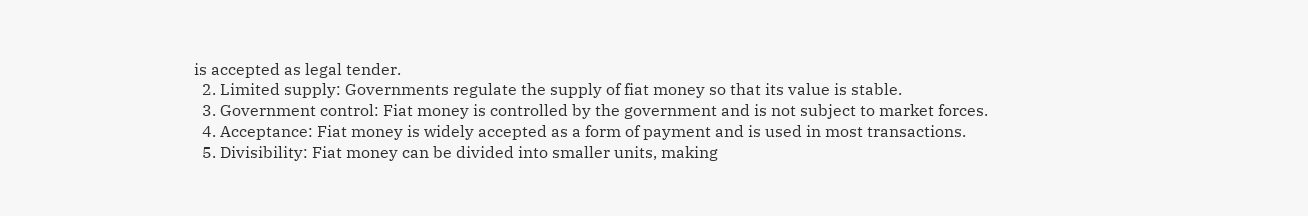is accepted as legal tender.
  2. Limited supply: Governments regulate the supply of fiat money so that its value is stable.
  3. Government control: Fiat money is controlled by the government and is not subject to market forces.
  4. Acceptance: Fiat money is widely accepted as a form of payment and is used in most transactions.
  5. Divisibility: Fiat money can be divided into smaller units, making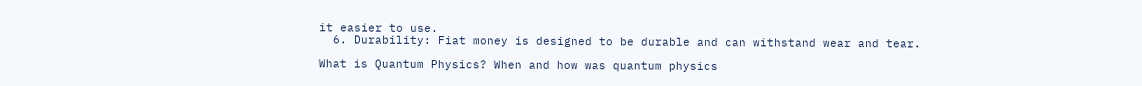it easier to use.
  6. Durability: Fiat money is designed to be durable and can withstand wear and tear.

What is Quantum Physics? When and how was quantum physics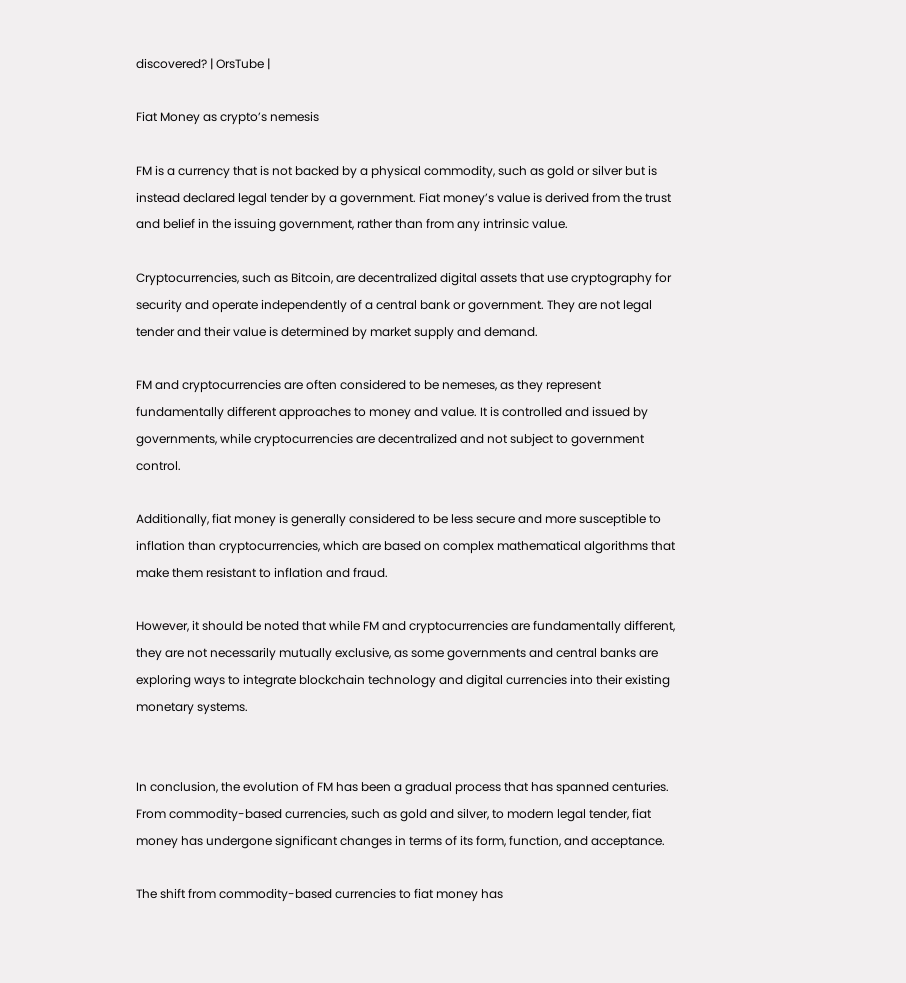discovered? | OrsTube |

Fiat Money as crypto’s nemesis

FM is a currency that is not backed by a physical commodity, such as gold or silver but is instead declared legal tender by a government. Fiat money’s value is derived from the trust and belief in the issuing government, rather than from any intrinsic value.

Cryptocurrencies, such as Bitcoin, are decentralized digital assets that use cryptography for security and operate independently of a central bank or government. They are not legal tender and their value is determined by market supply and demand.

FM and cryptocurrencies are often considered to be nemeses, as they represent fundamentally different approaches to money and value. It is controlled and issued by governments, while cryptocurrencies are decentralized and not subject to government control.

Additionally, fiat money is generally considered to be less secure and more susceptible to inflation than cryptocurrencies, which are based on complex mathematical algorithms that make them resistant to inflation and fraud.

However, it should be noted that while FM and cryptocurrencies are fundamentally different, they are not necessarily mutually exclusive, as some governments and central banks are exploring ways to integrate blockchain technology and digital currencies into their existing monetary systems.


In conclusion, the evolution of FM has been a gradual process that has spanned centuries. From commodity-based currencies, such as gold and silver, to modern legal tender, fiat money has undergone significant changes in terms of its form, function, and acceptance.

The shift from commodity-based currencies to fiat money has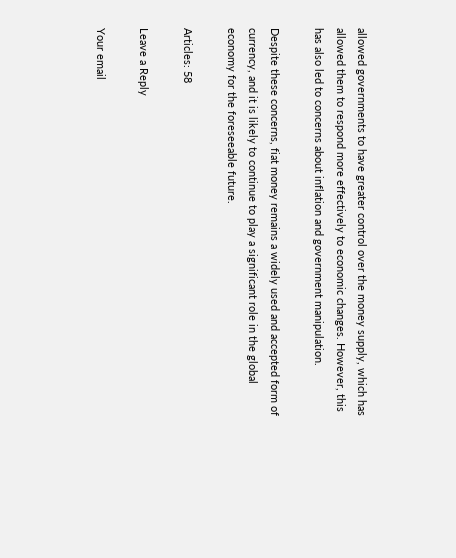allowed governments to have greater control over the money supply, which has allowed them to respond more effectively to economic changes. However, this has also led to concerns about inflation and government manipulation.

Despite these concerns, fiat money remains a widely used and accepted form of currency, and it is likely to continue to play a significant role in the global economy for the foreseeable future.

Articles: 58

Leave a Reply

Your email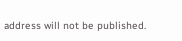address will not be published.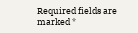Required fields are marked *